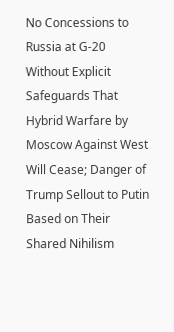No Concessions to Russia at G-20 Without Explicit Safeguards That Hybrid Warfare by Moscow Against West Will Cease; Danger of Trump Sellout to Putin Based on Their Shared Nihilism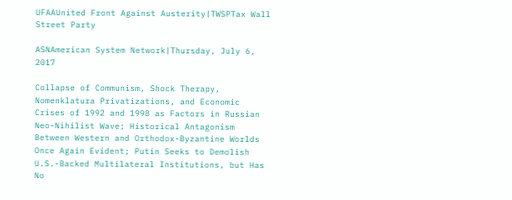UFAAUnited Front Against Austerity|TWSPTax Wall Street Party

ASNAmerican System Network|Thursday, July 6, 2017

Collapse of Communism, Shock Therapy, Nomenklatura Privatizations, and Economic Crises of 1992 and 1998 as Factors in Russian Neo-Nihilist Wave; Historical Antagonism Between Western and Orthodox-Byzantine Worlds Once Again Evident; Putin Seeks to Demolish U.S.-Backed Multilateral Institutions, but Has No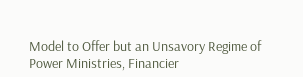Model to Offer but an Unsavory Regime of Power Ministries, Financier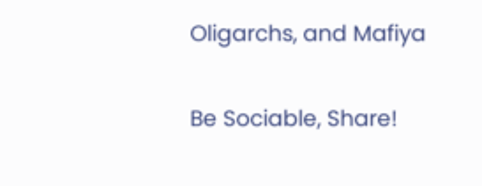Oligarchs, and Mafiya

Be Sociable, Share!